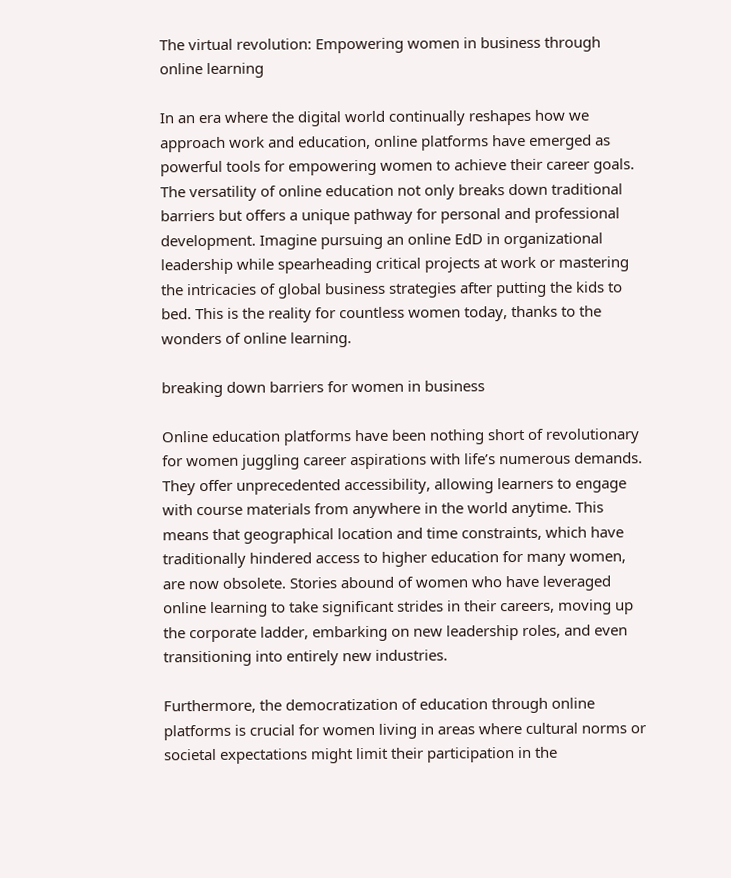The virtual revolution: Empowering women in business through online learning

In an era where the digital world continually reshapes how we approach work and education, online platforms have emerged as powerful tools for empowering women to achieve their career goals. The versatility of online education not only breaks down traditional barriers but offers a unique pathway for personal and professional development. Imagine pursuing an online EdD in organizational leadership while spearheading critical projects at work or mastering the intricacies of global business strategies after putting the kids to bed. This is the reality for countless women today, thanks to the wonders of online learning.

breaking down barriers for women in business

Online education platforms have been nothing short of revolutionary for women juggling career aspirations with life’s numerous demands. They offer unprecedented accessibility, allowing learners to engage with course materials from anywhere in the world anytime. This means that geographical location and time constraints, which have traditionally hindered access to higher education for many women, are now obsolete. Stories abound of women who have leveraged online learning to take significant strides in their careers, moving up the corporate ladder, embarking on new leadership roles, and even transitioning into entirely new industries.

Furthermore, the democratization of education through online platforms is crucial for women living in areas where cultural norms or societal expectations might limit their participation in the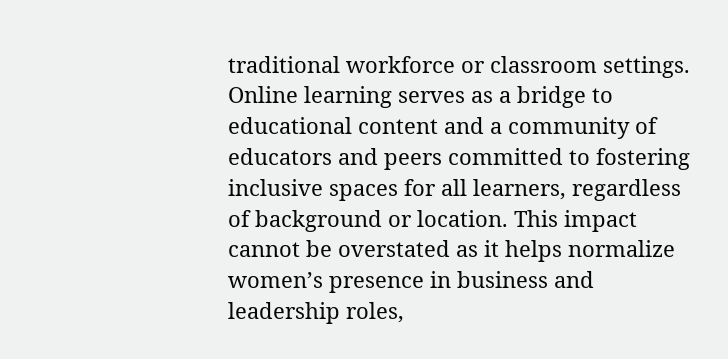traditional workforce or classroom settings. Online learning serves as a bridge to educational content and a community of educators and peers committed to fostering inclusive spaces for all learners, regardless of background or location. This impact cannot be overstated as it helps normalize women’s presence in business and leadership roles,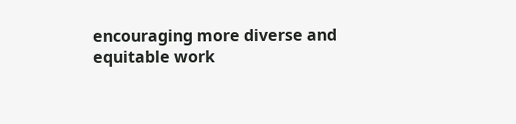encouraging more diverse and equitable work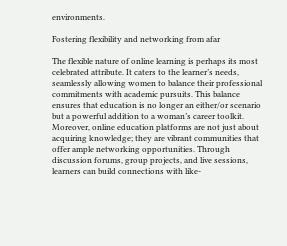environments.

Fostering flexibility and networking from afar

The flexible nature of online learning is perhaps its most celebrated attribute. It caters to the learner’s needs, seamlessly allowing women to balance their professional commitments with academic pursuits. This balance ensures that education is no longer an either/or scenario but a powerful addition to a woman’s career toolkit. Moreover, online education platforms are not just about acquiring knowledge; they are vibrant communities that offer ample networking opportunities. Through discussion forums, group projects, and live sessions, learners can build connections with like-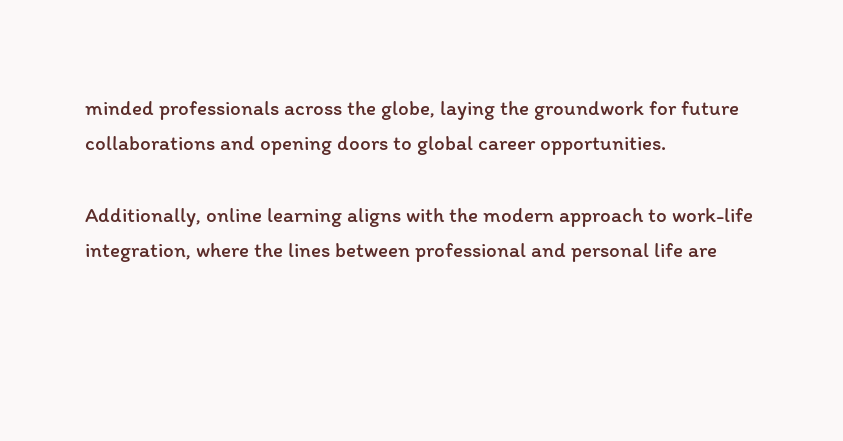minded professionals across the globe, laying the groundwork for future collaborations and opening doors to global career opportunities.

Additionally, online learning aligns with the modern approach to work-life integration, where the lines between professional and personal life are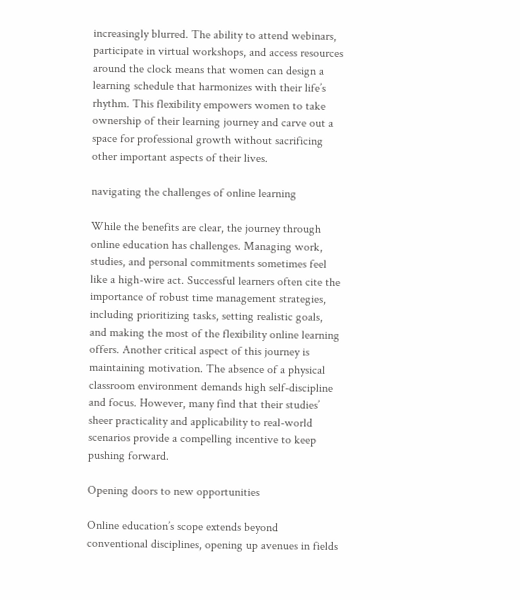increasingly blurred. The ability to attend webinars, participate in virtual workshops, and access resources around the clock means that women can design a learning schedule that harmonizes with their life’s rhythm. This flexibility empowers women to take ownership of their learning journey and carve out a space for professional growth without sacrificing other important aspects of their lives.

navigating the challenges of online learning

While the benefits are clear, the journey through online education has challenges. Managing work, studies, and personal commitments sometimes feel like a high-wire act. Successful learners often cite the importance of robust time management strategies, including prioritizing tasks, setting realistic goals, and making the most of the flexibility online learning offers. Another critical aspect of this journey is maintaining motivation. The absence of a physical classroom environment demands high self-discipline and focus. However, many find that their studies’ sheer practicality and applicability to real-world scenarios provide a compelling incentive to keep pushing forward.

Opening doors to new opportunities

Online education’s scope extends beyond conventional disciplines, opening up avenues in fields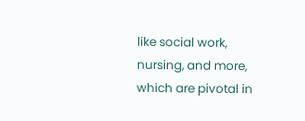like social work, nursing, and more, which are pivotal in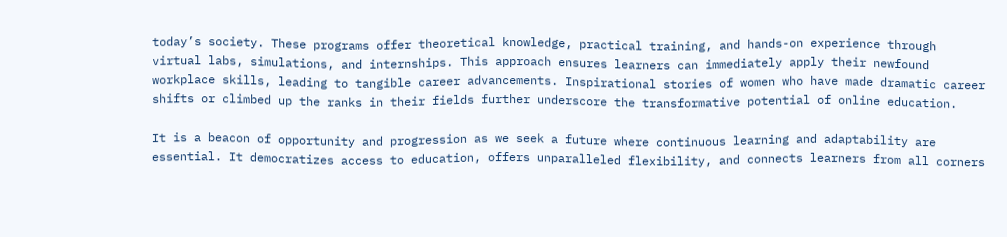today’s society. These programs offer theoretical knowledge, practical training, and hands-on experience through virtual labs, simulations, and internships. This approach ensures learners can immediately apply their newfound workplace skills, leading to tangible career advancements. Inspirational stories of women who have made dramatic career shifts or climbed up the ranks in their fields further underscore the transformative potential of online education.

It is a beacon of opportunity and progression as we seek a future where continuous learning and adaptability are essential. It democratizes access to education, offers unparalleled flexibility, and connects learners from all corners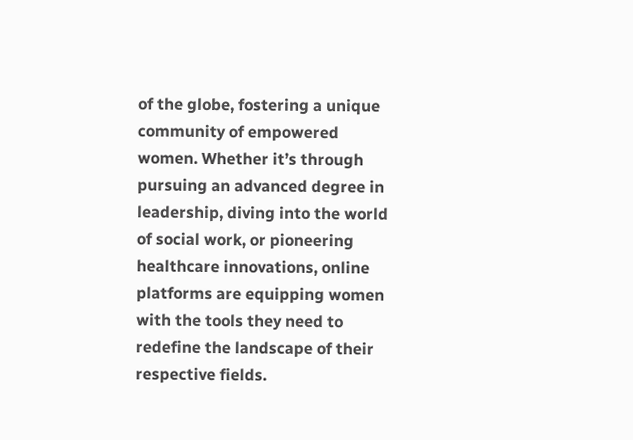of the globe, fostering a unique community of empowered women. Whether it’s through pursuing an advanced degree in leadership, diving into the world of social work, or pioneering healthcare innovations, online platforms are equipping women with the tools they need to redefine the landscape of their respective fields.